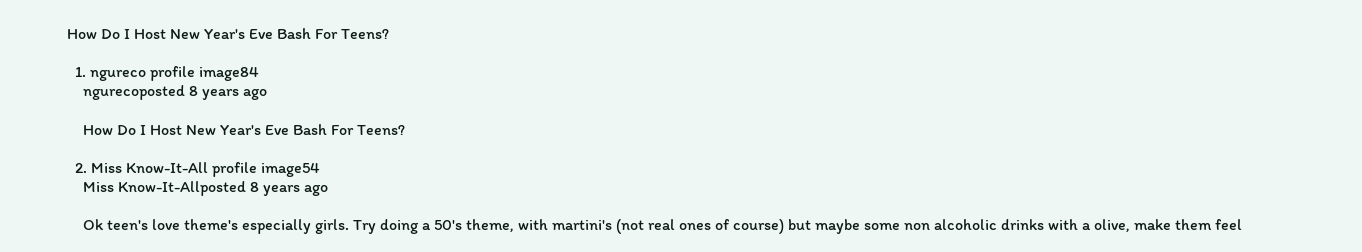How Do I Host New Year's Eve Bash For Teens?

  1. ngureco profile image84
    ngurecoposted 8 years ago

    How Do I Host New Year's Eve Bash For Teens?

  2. Miss Know-It-All profile image54
    Miss Know-It-Allposted 8 years ago

    Ok teen's love theme's especially girls. Try doing a 50's theme, with martini's (not real ones of course) but maybe some non alcoholic drinks with a olive, make them feel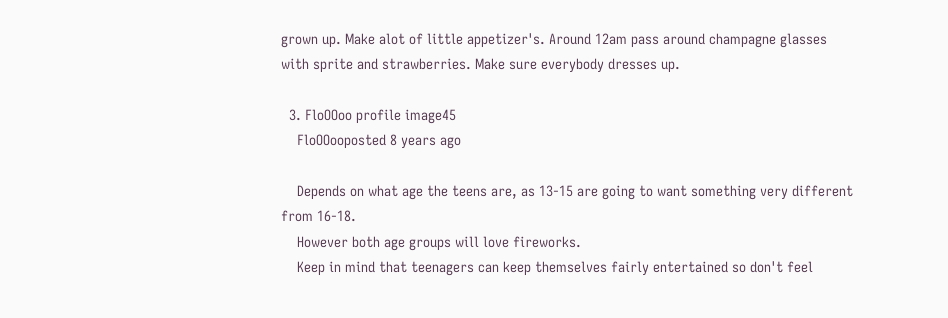grown up. Make alot of little appetizer's. Around 12am pass around champagne glasses with sprite and strawberries. Make sure everybody dresses up.

  3. FloOOoo profile image45
    FloOOooposted 8 years ago

    Depends on what age the teens are, as 13-15 are going to want something very different from 16-18.
    However both age groups will love fireworks.
    Keep in mind that teenagers can keep themselves fairly entertained so don't feel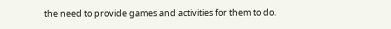the need to provide games and activities for them to do.